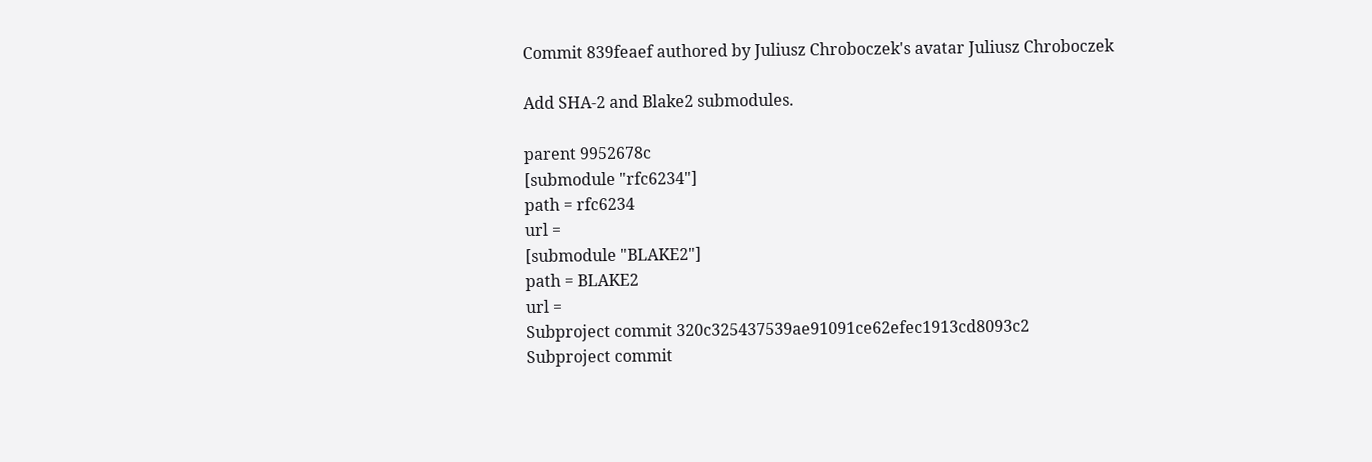Commit 839feaef authored by Juliusz Chroboczek's avatar Juliusz Chroboczek

Add SHA-2 and Blake2 submodules.

parent 9952678c
[submodule "rfc6234"]
path = rfc6234
url =
[submodule "BLAKE2"]
path = BLAKE2
url =
Subproject commit 320c325437539ae91091ce62efec1913cd8093c2
Subproject commit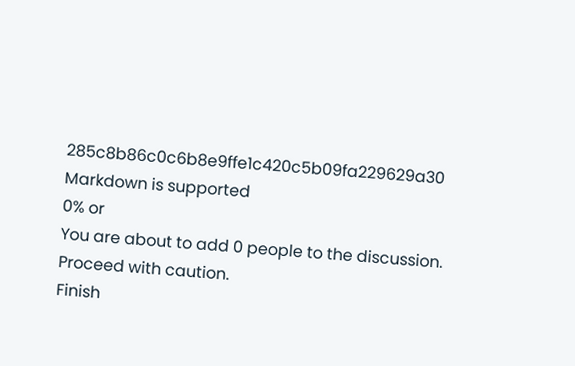285c8b86c0c6b8e9ffe1c420c5b09fa229629a30
Markdown is supported
0% or
You are about to add 0 people to the discussion. Proceed with caution.
Finish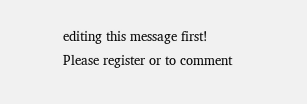editing this message first!
Please register or to comment